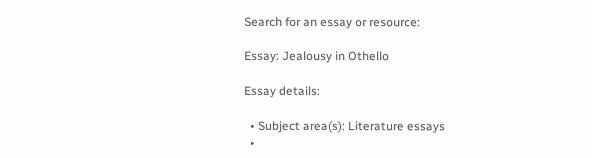Search for an essay or resource:

Essay: Jealousy in Othello

Essay details:

  • Subject area(s): Literature essays
  •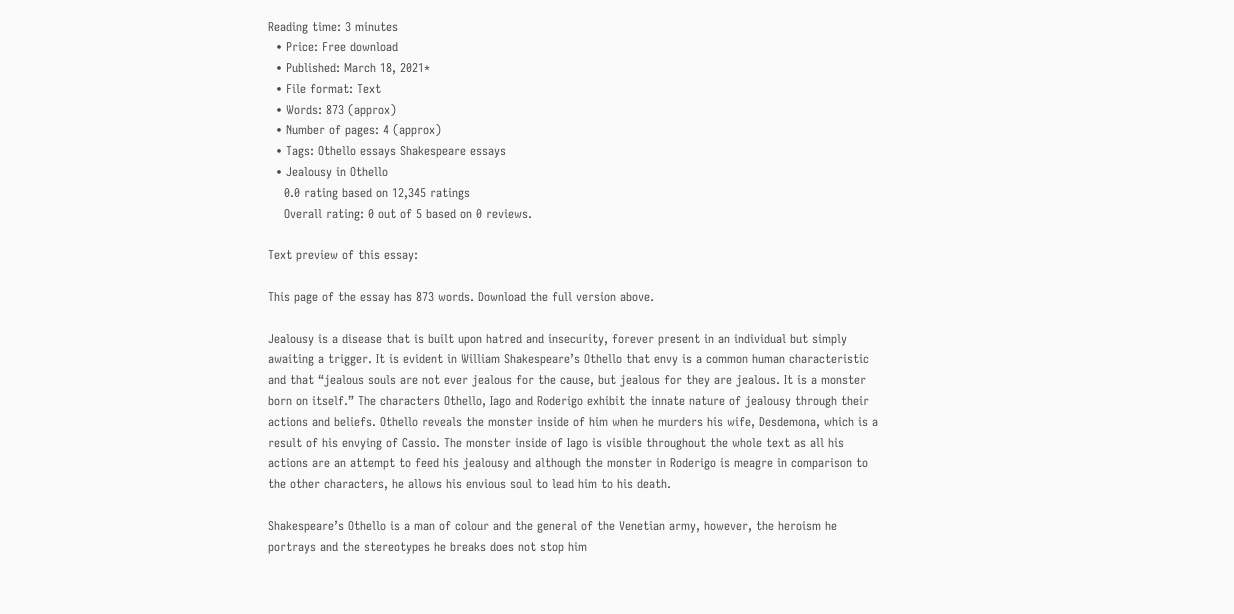Reading time: 3 minutes
  • Price: Free download
  • Published: March 18, 2021*
  • File format: Text
  • Words: 873 (approx)
  • Number of pages: 4 (approx)
  • Tags: Othello essays Shakespeare essays
  • Jealousy in Othello
    0.0 rating based on 12,345 ratings
    Overall rating: 0 out of 5 based on 0 reviews.

Text preview of this essay:

This page of the essay has 873 words. Download the full version above.

Jealousy is a disease that is built upon hatred and insecurity, forever present in an individual but simply awaiting a trigger. It is evident in William Shakespeare’s Othello that envy is a common human characteristic and that “jealous souls are not ever jealous for the cause, but jealous for they are jealous. It is a monster born on itself.” The characters Othello, Iago and Roderigo exhibit the innate nature of jealousy through their actions and beliefs. Othello reveals the monster inside of him when he murders his wife, Desdemona, which is a result of his envying of Cassio. The monster inside of Iago is visible throughout the whole text as all his actions are an attempt to feed his jealousy and although the monster in Roderigo is meagre in comparison to the other characters, he allows his envious soul to lead him to his death.

Shakespeare’s Othello is a man of colour and the general of the Venetian army, however, the heroism he portrays and the stereotypes he breaks does not stop him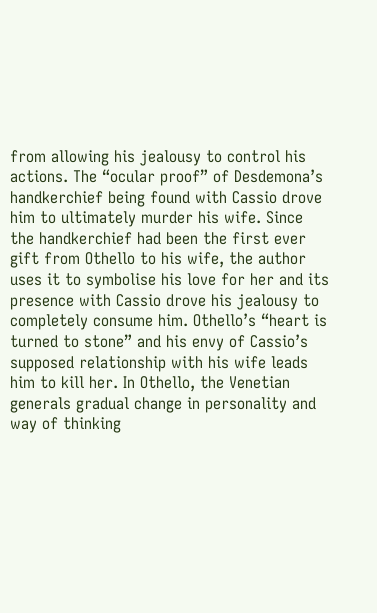from allowing his jealousy to control his actions. The “ocular proof” of Desdemona’s handkerchief being found with Cassio drove him to ultimately murder his wife. Since the handkerchief had been the first ever gift from Othello to his wife, the author uses it to symbolise his love for her and its presence with Cassio drove his jealousy to completely consume him. Othello’s “heart is turned to stone” and his envy of Cassio’s supposed relationship with his wife leads him to kill her. In Othello, the Venetian generals gradual change in personality and way of thinking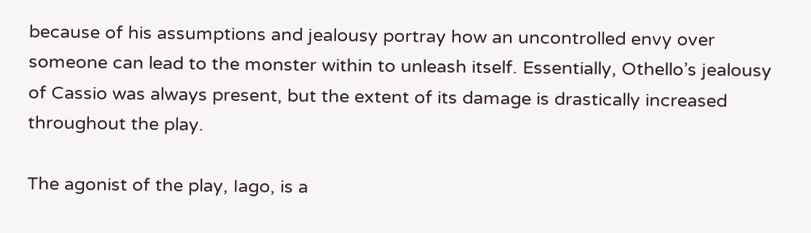because of his assumptions and jealousy portray how an uncontrolled envy over someone can lead to the monster within to unleash itself. Essentially, Othello’s jealousy of Cassio was always present, but the extent of its damage is drastically increased throughout the play.

The agonist of the play, Iago, is a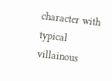character with typical villainous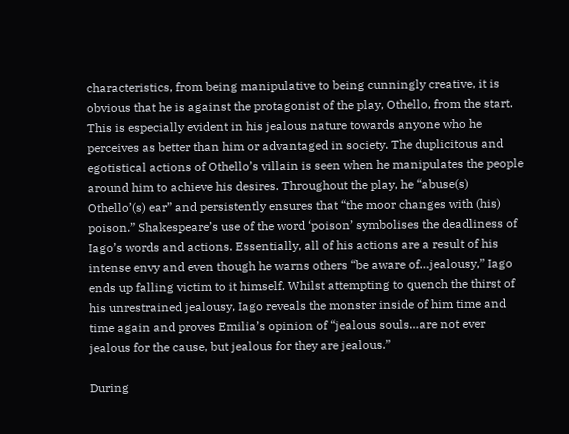characteristics, from being manipulative to being cunningly creative, it is obvious that he is against the protagonist of the play, Othello, from the start. This is especially evident in his jealous nature towards anyone who he perceives as better than him or advantaged in society. The duplicitous and egotistical actions of Othello’s villain is seen when he manipulates the people around him to achieve his desires. Throughout the play, he “abuse(s) Othello’(s) ear” and persistently ensures that “the moor changes with (his) poison.” Shakespeare’s use of the word ‘poison’ symbolises the deadliness of Iago’s words and actions. Essentially, all of his actions are a result of his intense envy and even though he warns others “be aware of…jealousy,” Iago ends up falling victim to it himself. Whilst attempting to quench the thirst of his unrestrained jealousy, Iago reveals the monster inside of him time and time again and proves Emilia’s opinion of “jealous souls…are not ever jealous for the cause, but jealous for they are jealous.”

During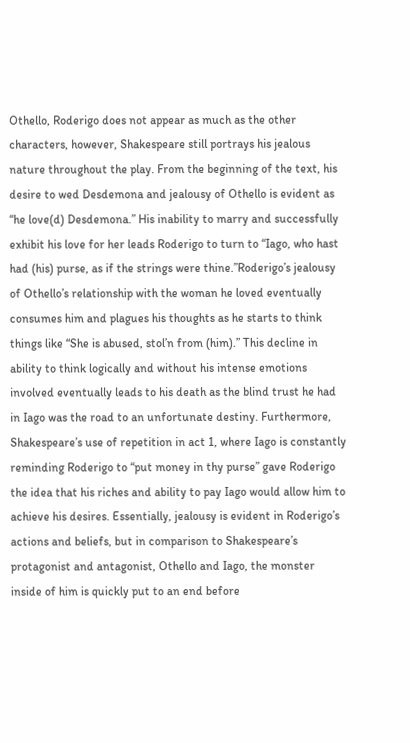Othello, Roderigo does not appear as much as the other characters, however, Shakespeare still portrays his jealous nature throughout the play. From the beginning of the text, his desire to wed Desdemona and jealousy of Othello is evident as “he love(d) Desdemona.” His inability to marry and successfully exhibit his love for her leads Roderigo to turn to “Iago, who hast had (his) purse, as if the strings were thine.”Roderigo’s jealousy of Othello’s relationship with the woman he loved eventually consumes him and plagues his thoughts as he starts to think things like “She is abused, stol’n from (him).” This decline in ability to think logically and without his intense emotions involved eventually leads to his death as the blind trust he had in Iago was the road to an unfortunate destiny. Furthermore, Shakespeare’s use of repetition in act 1, where Iago is constantly reminding Roderigo to “put money in thy purse” gave Roderigo the idea that his riches and ability to pay Iago would allow him to achieve his desires. Essentially, jealousy is evident in Roderigo’s actions and beliefs, but in comparison to Shakespeare’s protagonist and antagonist, Othello and Iago, the monster inside of him is quickly put to an end before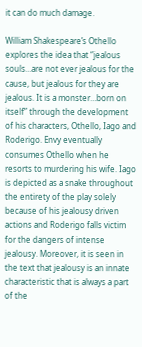it can do much damage.

William Shakespeare’s Othello explores the idea that “jealous souls…are not ever jealous for the cause, but jealous for they are jealous. It is a monster…born on itself” through the development of his characters, Othello, Iago and Roderigo. Envy eventually consumes Othello when he resorts to murdering his wife. Iago is depicted as a snake throughout the entirety of the play solely because of his jealousy driven actions and Roderigo falls victim for the dangers of intense jealousy. Moreover, it is seen in the text that jealousy is an innate characteristic that is always a part of the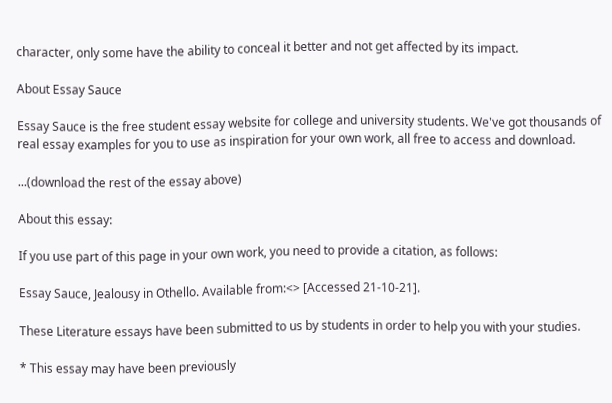character, only some have the ability to conceal it better and not get affected by its impact.

About Essay Sauce

Essay Sauce is the free student essay website for college and university students. We've got thousands of real essay examples for you to use as inspiration for your own work, all free to access and download.

...(download the rest of the essay above)

About this essay:

If you use part of this page in your own work, you need to provide a citation, as follows:

Essay Sauce, Jealousy in Othello. Available from:<> [Accessed 21-10-21].

These Literature essays have been submitted to us by students in order to help you with your studies.

* This essay may have been previously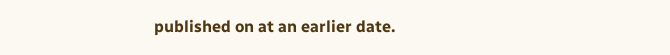published on at an earlier date.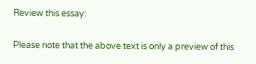Review this essay:

Please note that the above text is only a preview of this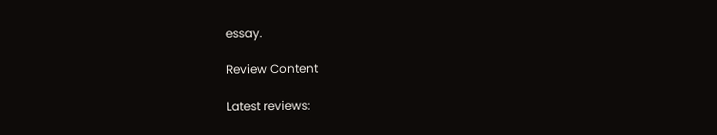essay.

Review Content

Latest reviews: